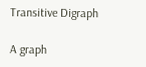Transitive Digraph

A graph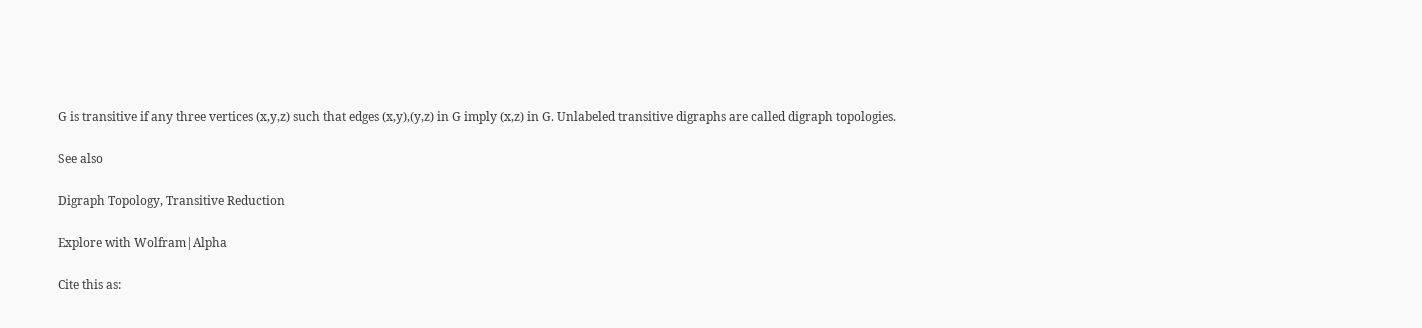G is transitive if any three vertices (x,y,z) such that edges (x,y),(y,z) in G imply (x,z) in G. Unlabeled transitive digraphs are called digraph topologies.

See also

Digraph Topology, Transitive Reduction

Explore with Wolfram|Alpha

Cite this as: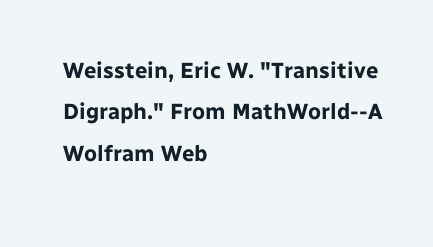Weisstein, Eric W. "Transitive Digraph." From MathWorld--A Wolfram Web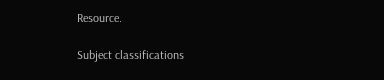Resource.

Subject classifications